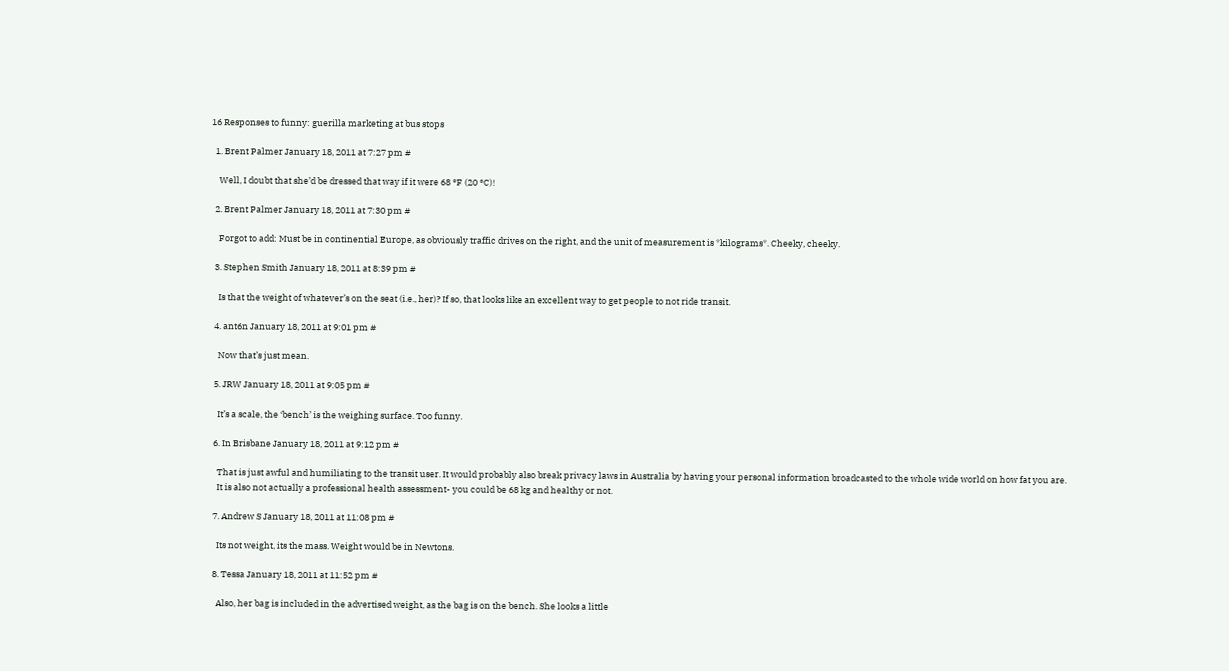16 Responses to funny: guerilla marketing at bus stops

  1. Brent Palmer January 18, 2011 at 7:27 pm #

    Well, I doubt that she’d be dressed that way if it were 68 °F (20 °C)!

  2. Brent Palmer January 18, 2011 at 7:30 pm #

    Forgot to add: Must be in continential Europe, as obviously traffic drives on the right, and the unit of measurement is *kilograms*. Cheeky, cheeky.

  3. Stephen Smith January 18, 2011 at 8:39 pm #

    Is that the weight of whatever’s on the seat (i.e., her)? If so, that looks like an excellent way to get people to not ride transit.

  4. ant6n January 18, 2011 at 9:01 pm #

    Now that’s just mean.

  5. JRW January 18, 2011 at 9:05 pm #

    It’s a scale, the ‘bench’ is the weighing surface. Too funny.

  6. In Brisbane January 18, 2011 at 9:12 pm #

    That is just awful and humiliating to the transit user. It would probably also break privacy laws in Australia by having your personal information broadcasted to the whole wide world on how fat you are.
    It is also not actually a professional health assessment- you could be 68 kg and healthy or not.

  7. Andrew S January 18, 2011 at 11:08 pm #

    Its not weight, its the mass. Weight would be in Newtons.

  8. Tessa January 18, 2011 at 11:52 pm #

    Also, her bag is included in the advertised weight, as the bag is on the bench. She looks a little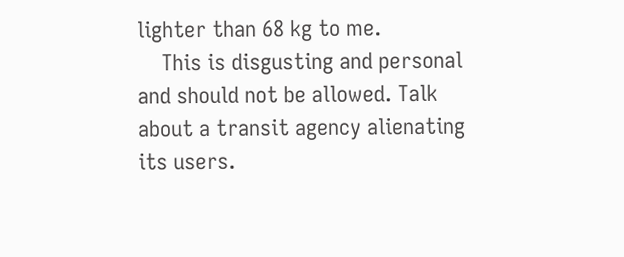lighter than 68 kg to me.
    This is disgusting and personal and should not be allowed. Talk about a transit agency alienating its users.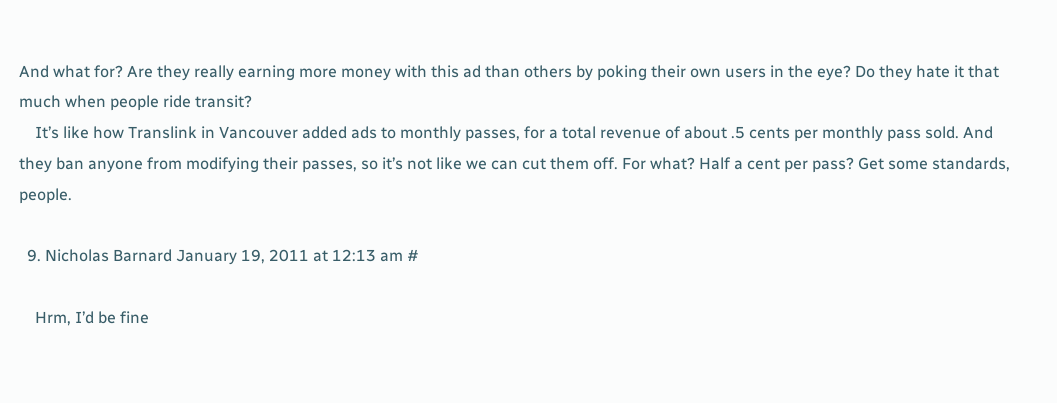And what for? Are they really earning more money with this ad than others by poking their own users in the eye? Do they hate it that much when people ride transit?
    It’s like how Translink in Vancouver added ads to monthly passes, for a total revenue of about .5 cents per monthly pass sold. And they ban anyone from modifying their passes, so it’s not like we can cut them off. For what? Half a cent per pass? Get some standards, people.

  9. Nicholas Barnard January 19, 2011 at 12:13 am #

    Hrm, I’d be fine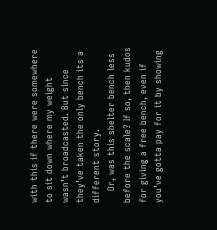with this if there were somewhere to sit down where my weight wasn’t broadcasted. But since they’ve taken the only bench its a different story.
    Or, was this shelter bench less before the scale? If so, then kudos for giving a free bench, even if you’ve gotta pay for it by showing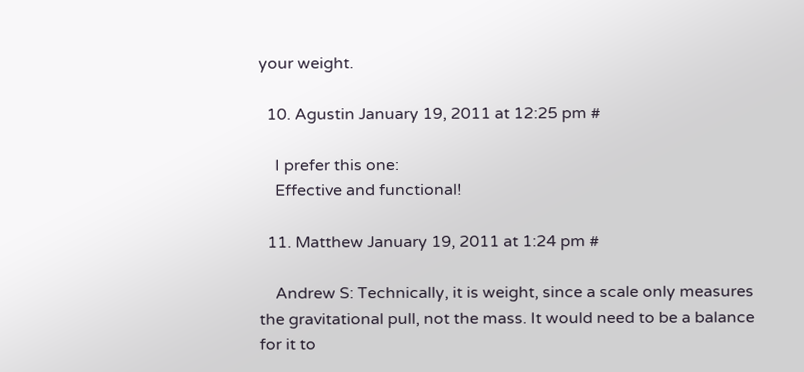your weight.

  10. Agustin January 19, 2011 at 12:25 pm #

    I prefer this one:
    Effective and functional!

  11. Matthew January 19, 2011 at 1:24 pm #

    Andrew S: Technically, it is weight, since a scale only measures the gravitational pull, not the mass. It would need to be a balance for it to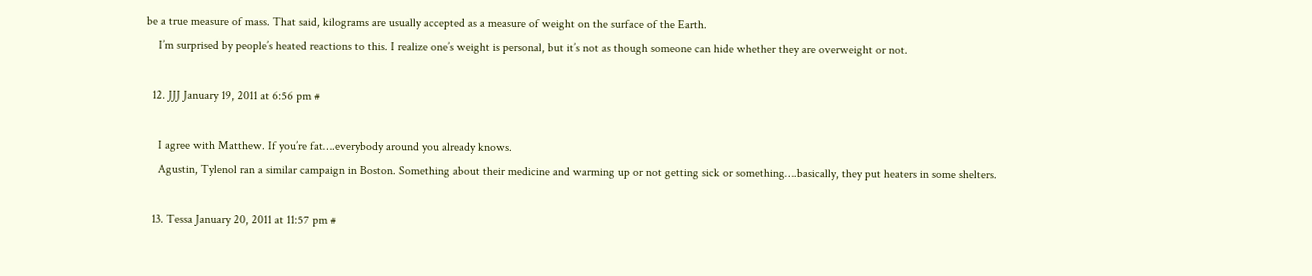be a true measure of mass. That said, kilograms are usually accepted as a measure of weight on the surface of the Earth.
    I’m surprised by people’s heated reactions to this. I realize one’s weight is personal, but it’s not as though someone can hide whether they are overweight or not.

  12. JJJ January 19, 2011 at 6:56 pm #

    I agree with Matthew. If you’re fat….everybody around you already knows.
    Agustin, Tylenol ran a similar campaign in Boston. Something about their medicine and warming up or not getting sick or something….basically, they put heaters in some shelters.

  13. Tessa January 20, 2011 at 11:57 pm #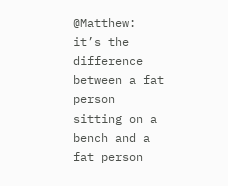@Matthew: it’s the difference between a fat person sitting on a bench and a fat person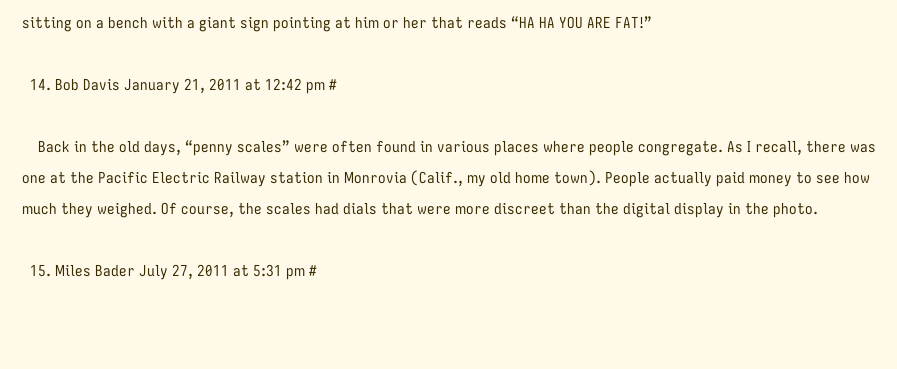sitting on a bench with a giant sign pointing at him or her that reads “HA HA YOU ARE FAT!”

  14. Bob Davis January 21, 2011 at 12:42 pm #

    Back in the old days, “penny scales” were often found in various places where people congregate. As I recall, there was one at the Pacific Electric Railway station in Monrovia (Calif., my old home town). People actually paid money to see how much they weighed. Of course, the scales had dials that were more discreet than the digital display in the photo.

  15. Miles Bader July 27, 2011 at 5:31 pm #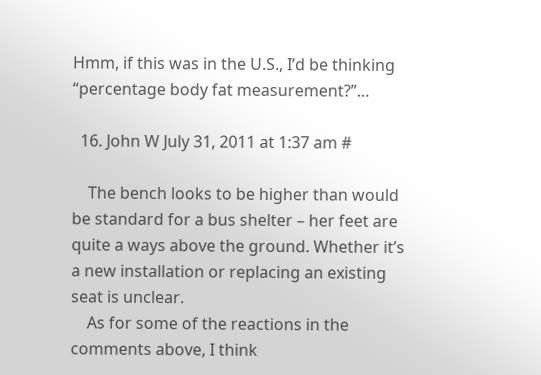Hmm, if this was in the U.S., I’d be thinking “percentage body fat measurement?”…

  16. John W July 31, 2011 at 1:37 am #

    The bench looks to be higher than would be standard for a bus shelter – her feet are quite a ways above the ground. Whether it’s a new installation or replacing an existing seat is unclear.
    As for some of the reactions in the comments above, I think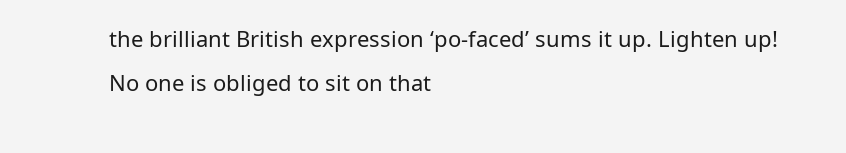the brilliant British expression ‘po-faced’ sums it up. Lighten up! No one is obliged to sit on that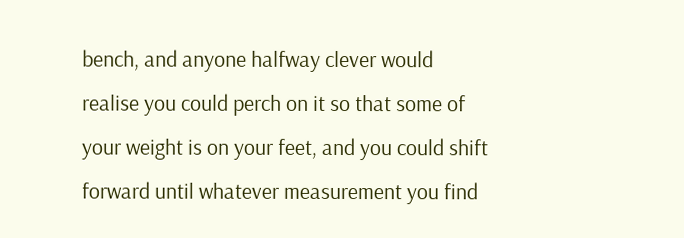bench, and anyone halfway clever would realise you could perch on it so that some of your weight is on your feet, and you could shift forward until whatever measurement you find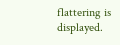flattering is displayed.